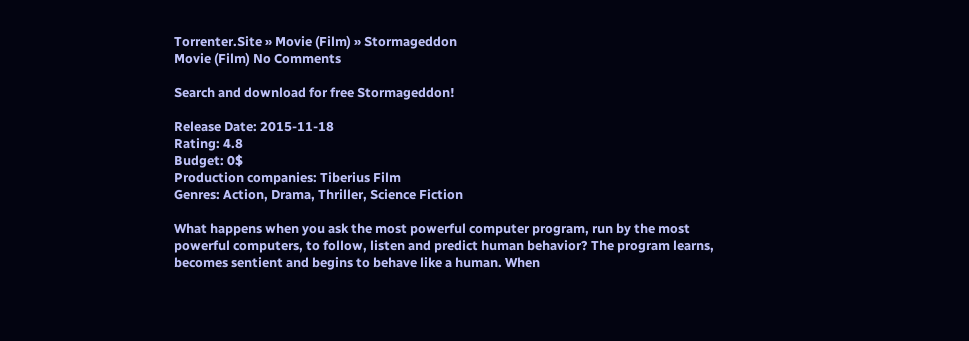Torrenter.Site » Movie (Film) » Stormageddon
Movie (Film) No Comments

Search and download for free Stormageddon!

Release Date: 2015-11-18
Rating: 4.8
Budget: 0$
Production companies: Tiberius Film
Genres: Action, Drama, Thriller, Science Fiction

What happens when you ask the most powerful computer program, run by the most powerful computers, to follow, listen and predict human behavior? The program learns, becomes sentient and begins to behave like a human. When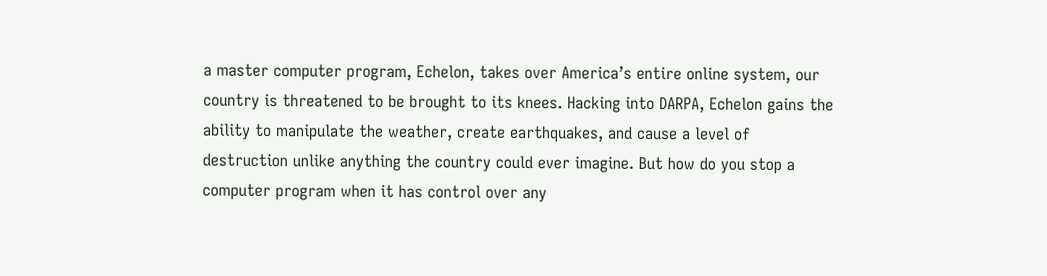a master computer program, Echelon, takes over America’s entire online system, our country is threatened to be brought to its knees. Hacking into DARPA, Echelon gains the ability to manipulate the weather, create earthquakes, and cause a level of destruction unlike anything the country could ever imagine. But how do you stop a computer program when it has control over any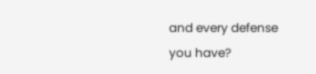and every defense you have?